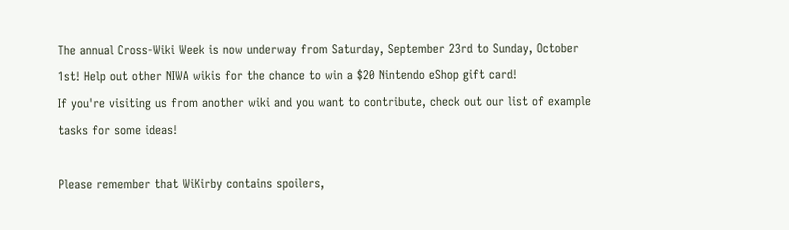The annual Cross-Wiki Week is now underway from Saturday, September 23rd to Sunday, October 1st! Help out other NIWA wikis for the chance to win a $20 Nintendo eShop gift card!
If you're visiting us from another wiki and you want to contribute, check out our list of example tasks for some ideas!

Please remember that WiKirby contains spoilers,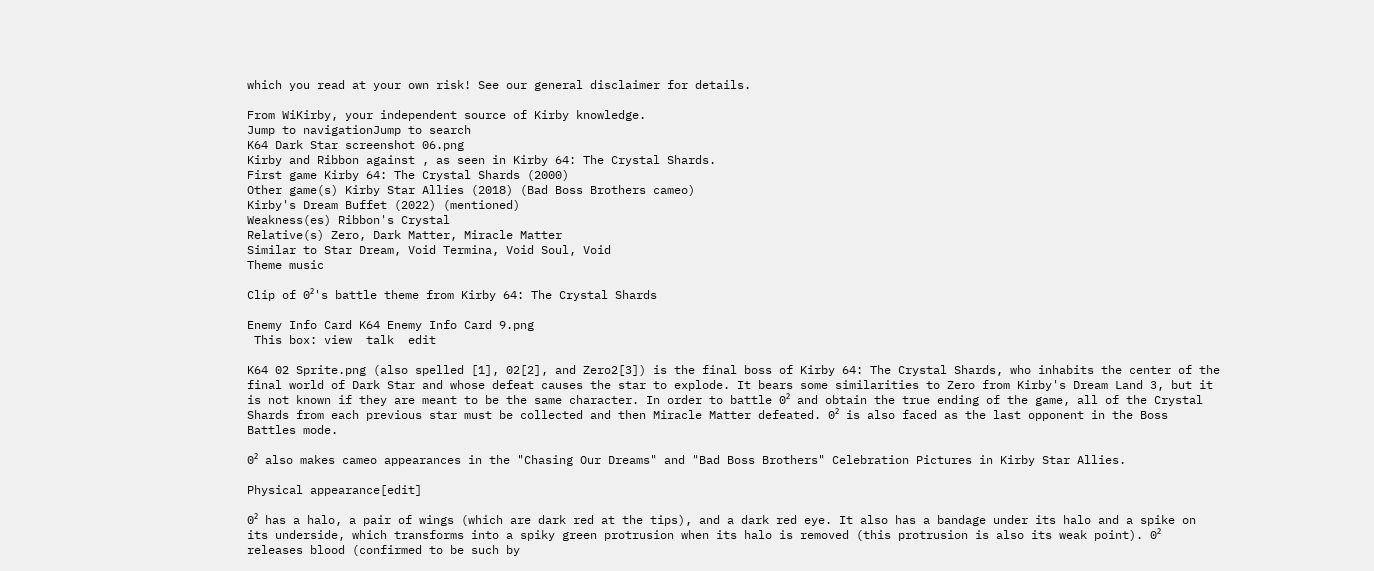which you read at your own risk! See our general disclaimer for details.

From WiKirby, your independent source of Kirby knowledge.
Jump to navigationJump to search
K64 Dark Star screenshot 06.png
Kirby and Ribbon against , as seen in Kirby 64: The Crystal Shards.
First game Kirby 64: The Crystal Shards (2000)
Other game(s) Kirby Star Allies (2018) (Bad Boss Brothers cameo)
Kirby's Dream Buffet (2022) (mentioned)
Weakness(es) Ribbon's Crystal
Relative(s) Zero, Dark Matter, Miracle Matter
Similar to Star Dream, Void Termina, Void Soul, Void
Theme music

Clip of 0²'s battle theme from Kirby 64: The Crystal Shards

Enemy Info Card K64 Enemy Info Card 9.png
 This box: view  talk  edit

K64 02 Sprite.png (also spelled [1], 02[2], and Zero2[3]) is the final boss of Kirby 64: The Crystal Shards, who inhabits the center of the final world of Dark Star and whose defeat causes the star to explode. It bears some similarities to Zero from Kirby's Dream Land 3, but it is not known if they are meant to be the same character. In order to battle 0² and obtain the true ending of the game, all of the Crystal Shards from each previous star must be collected and then Miracle Matter defeated. 0² is also faced as the last opponent in the Boss Battles mode.

0² also makes cameo appearances in the "Chasing Our Dreams" and "Bad Boss Brothers" Celebration Pictures in Kirby Star Allies.

Physical appearance[edit]

0² has a halo, a pair of wings (which are dark red at the tips), and a dark red eye. It also has a bandage under its halo and a spike on its underside, which transforms into a spiky green protrusion when its halo is removed (this protrusion is also its weak point). 0² releases blood (confirmed to be such by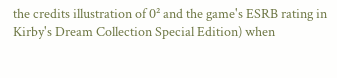the credits illustration of 0² and the game's ESRB rating in Kirby's Dream Collection Special Edition) when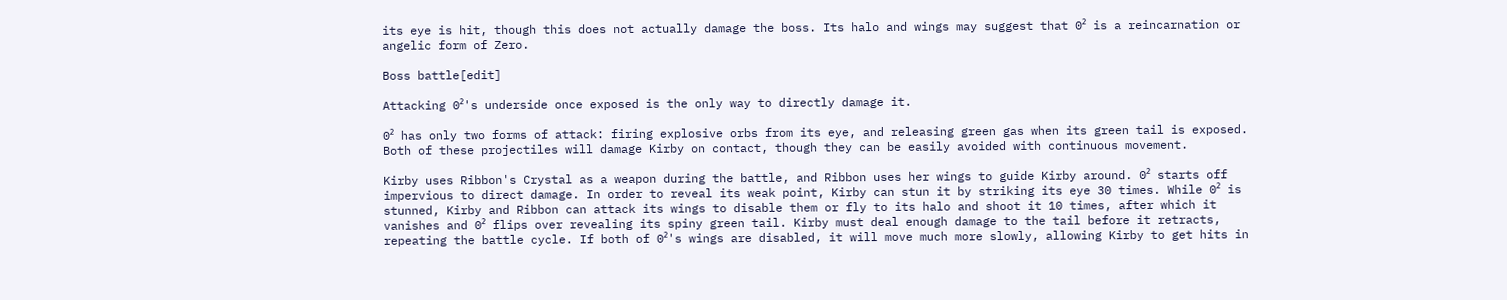its eye is hit, though this does not actually damage the boss. Its halo and wings may suggest that 0² is a reincarnation or angelic form of Zero.

Boss battle[edit]

Attacking 0²'s underside once exposed is the only way to directly damage it.

0² has only two forms of attack: firing explosive orbs from its eye, and releasing green gas when its green tail is exposed. Both of these projectiles will damage Kirby on contact, though they can be easily avoided with continuous movement.

Kirby uses Ribbon's Crystal as a weapon during the battle, and Ribbon uses her wings to guide Kirby around. 0² starts off impervious to direct damage. In order to reveal its weak point, Kirby can stun it by striking its eye 30 times. While 0² is stunned, Kirby and Ribbon can attack its wings to disable them or fly to its halo and shoot it 10 times, after which it vanishes and 0² flips over revealing its spiny green tail. Kirby must deal enough damage to the tail before it retracts, repeating the battle cycle. If both of 0²'s wings are disabled, it will move much more slowly, allowing Kirby to get hits in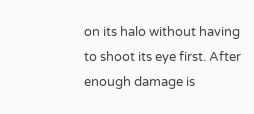on its halo without having to shoot its eye first. After enough damage is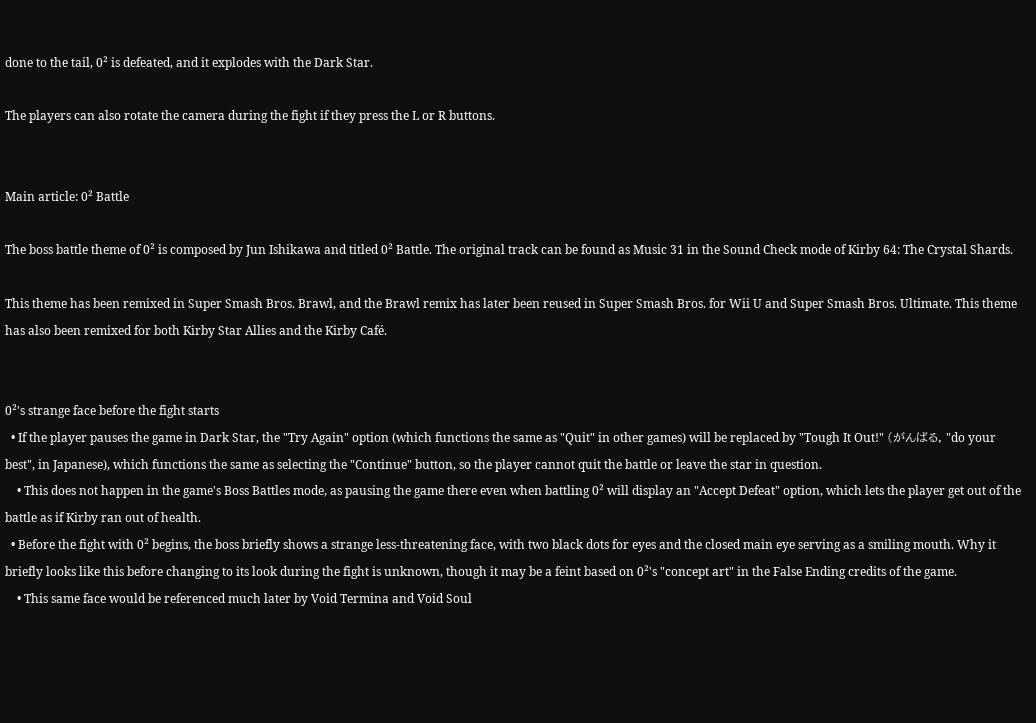done to the tail, 0² is defeated, and it explodes with the Dark Star.

The players can also rotate the camera during the fight if they press the L or R buttons.


Main article: 0² Battle

The boss battle theme of 0² is composed by Jun Ishikawa and titled 0² Battle. The original track can be found as Music 31 in the Sound Check mode of Kirby 64: The Crystal Shards.

This theme has been remixed in Super Smash Bros. Brawl, and the Brawl remix has later been reused in Super Smash Bros. for Wii U and Super Smash Bros. Ultimate. This theme has also been remixed for both Kirby Star Allies and the Kirby Café.


0²'s strange face before the fight starts
  • If the player pauses the game in Dark Star, the "Try Again" option (which functions the same as "Quit" in other games) will be replaced by "Tough It Out!" (がんばる, "do your best", in Japanese), which functions the same as selecting the "Continue" button, so the player cannot quit the battle or leave the star in question.
    • This does not happen in the game's Boss Battles mode, as pausing the game there even when battling 0² will display an "Accept Defeat" option, which lets the player get out of the battle as if Kirby ran out of health.
  • Before the fight with 0² begins, the boss briefly shows a strange less-threatening face, with two black dots for eyes and the closed main eye serving as a smiling mouth. Why it briefly looks like this before changing to its look during the fight is unknown, though it may be a feint based on 0²'s "concept art" in the False Ending credits of the game.
    • This same face would be referenced much later by Void Termina and Void Soul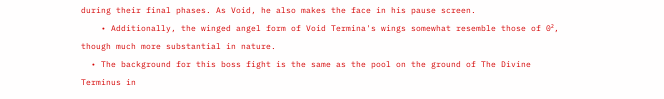during their final phases. As Void, he also makes the face in his pause screen.
    • Additionally, the winged angel form of Void Termina's wings somewhat resemble those of 0², though much more substantial in nature.
  • The background for this boss fight is the same as the pool on the ground of The Divine Terminus in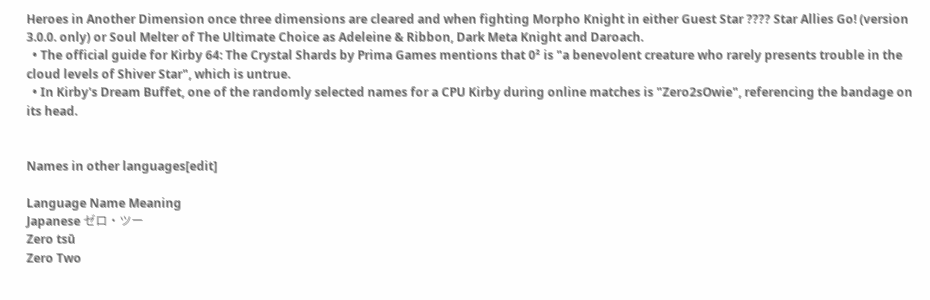Heroes in Another Dimension once three dimensions are cleared and when fighting Morpho Knight in either Guest Star ???? Star Allies Go! (version 3.0.0. only) or Soul Melter of The Ultimate Choice as Adeleine & Ribbon, Dark Meta Knight and Daroach.
  • The official guide for Kirby 64: The Crystal Shards by Prima Games mentions that 0² is "a benevolent creature who rarely presents trouble in the cloud levels of Shiver Star", which is untrue.
  • In Kirby's Dream Buffet, one of the randomly selected names for a CPU Kirby during online matches is "Zero2sOwie", referencing the bandage on its head.


Names in other languages[edit]

Language Name Meaning
Japanese ゼロ・ツー
Zero tsū
Zero Two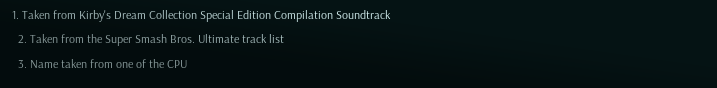1. Taken from Kirby's Dream Collection Special Edition Compilation Soundtrack
  2. Taken from the Super Smash Bros. Ultimate track list
  3. Name taken from one of the CPU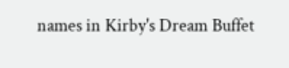names in Kirby's Dream Buffet